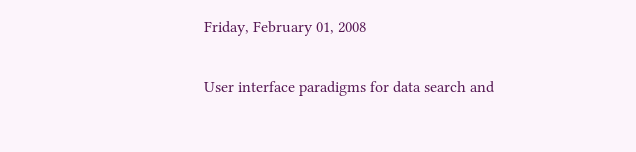Friday, February 01, 2008

User interface paradigms for data search and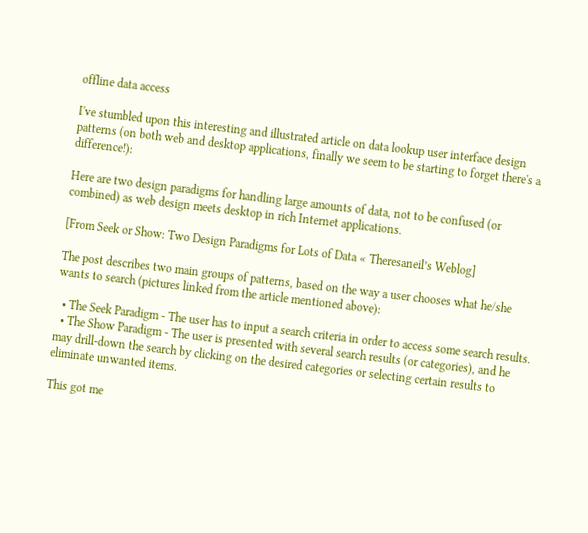offline data access

I've stumbled upon this interesting and illustrated article on data lookup user interface design patterns (on both web and desktop applications, finally we seem to be starting to forget there's a difference!):

Here are two design paradigms for handling large amounts of data, not to be confused (or combined) as web design meets desktop in rich Internet applications.

[From Seek or Show: Two Design Paradigms for Lots of Data « Theresaneil’s Weblog]

The post describes two main groups of patterns, based on the way a user chooses what he/she wants to search (pictures linked from the article mentioned above):

  • The Seek Paradigm - The user has to input a search criteria in order to access some search results.
  • The Show Paradigm - The user is presented with several search results (or categories), and he may drill-down the search by clicking on the desired categories or selecting certain results to eliminate unwanted items.

This got me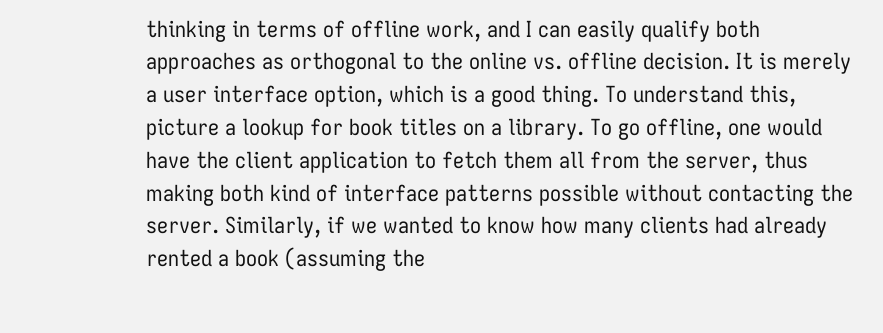thinking in terms of offline work, and I can easily qualify both approaches as orthogonal to the online vs. offline decision. It is merely a user interface option, which is a good thing. To understand this, picture a lookup for book titles on a library. To go offline, one would have the client application to fetch them all from the server, thus making both kind of interface patterns possible without contacting the server. Similarly, if we wanted to know how many clients had already rented a book (assuming the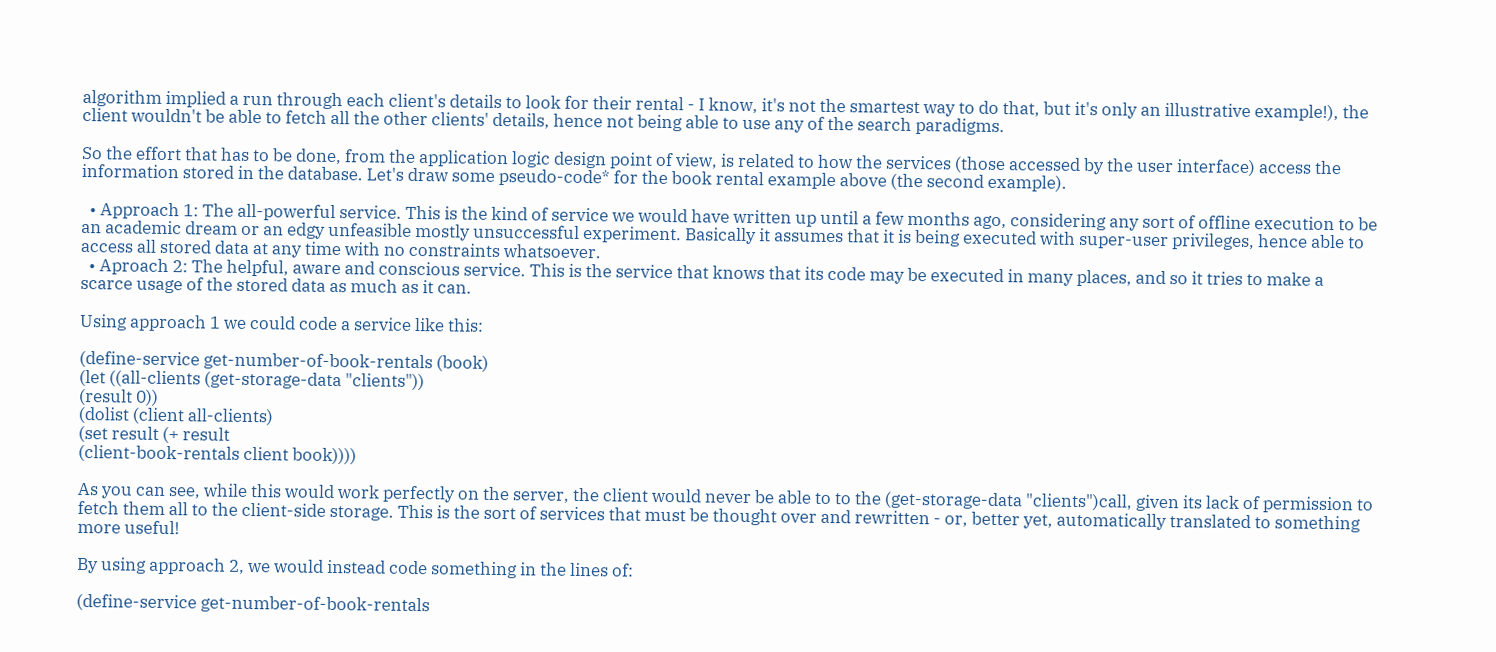algorithm implied a run through each client's details to look for their rental - I know, it's not the smartest way to do that, but it's only an illustrative example!), the client wouldn't be able to fetch all the other clients' details, hence not being able to use any of the search paradigms.

So the effort that has to be done, from the application logic design point of view, is related to how the services (those accessed by the user interface) access the information stored in the database. Let's draw some pseudo-code* for the book rental example above (the second example).

  • Approach 1: The all-powerful service. This is the kind of service we would have written up until a few months ago, considering any sort of offline execution to be an academic dream or an edgy unfeasible mostly unsuccessful experiment. Basically it assumes that it is being executed with super-user privileges, hence able to access all stored data at any time with no constraints whatsoever.
  • Aproach 2: The helpful, aware and conscious service. This is the service that knows that its code may be executed in many places, and so it tries to make a scarce usage of the stored data as much as it can.

Using approach 1 we could code a service like this:

(define-service get-number-of-book-rentals (book)
(let ((all-clients (get-storage-data "clients"))
(result 0))
(dolist (client all-clients)
(set result (+ result
(client-book-rentals client book))))

As you can see, while this would work perfectly on the server, the client would never be able to to the (get-storage-data "clients")call, given its lack of permission to fetch them all to the client-side storage. This is the sort of services that must be thought over and rewritten - or, better yet, automatically translated to something more useful!

By using approach 2, we would instead code something in the lines of:

(define-service get-number-of-book-rentals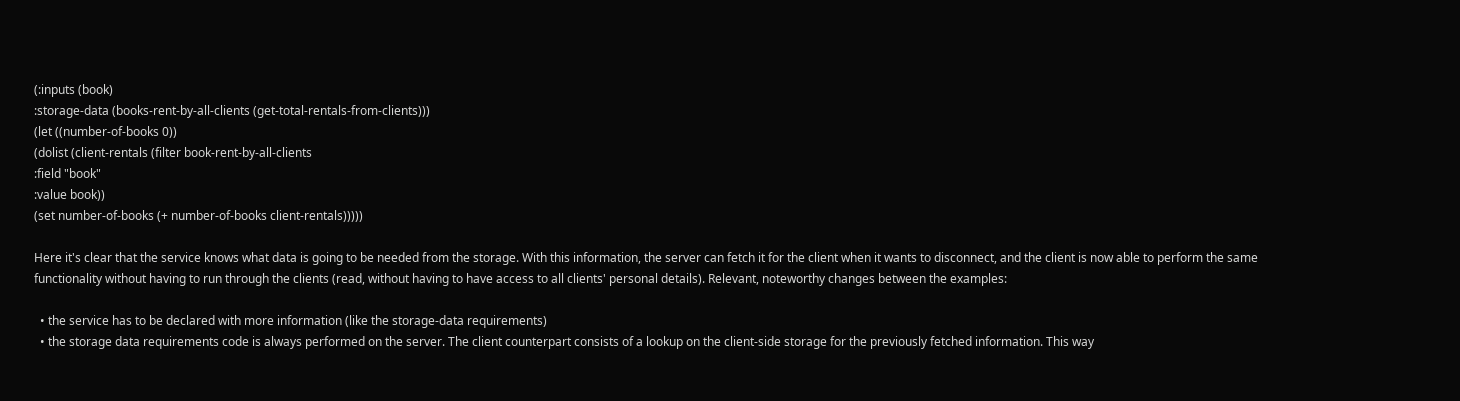(:inputs (book)
:storage-data (books-rent-by-all-clients (get-total-rentals-from-clients)))
(let ((number-of-books 0))
(dolist (client-rentals (filter book-rent-by-all-clients
:field "book"
:value book))
(set number-of-books (+ number-of-books client-rentals)))))

Here it's clear that the service knows what data is going to be needed from the storage. With this information, the server can fetch it for the client when it wants to disconnect, and the client is now able to perform the same functionality without having to run through the clients (read, without having to have access to all clients' personal details). Relevant, noteworthy changes between the examples:

  • the service has to be declared with more information (like the storage-data requirements)
  • the storage data requirements code is always performed on the server. The client counterpart consists of a lookup on the client-side storage for the previously fetched information. This way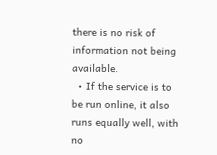there is no risk of information not being available.
  • If the service is to be run online, it also runs equally well, with no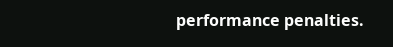performance penalties.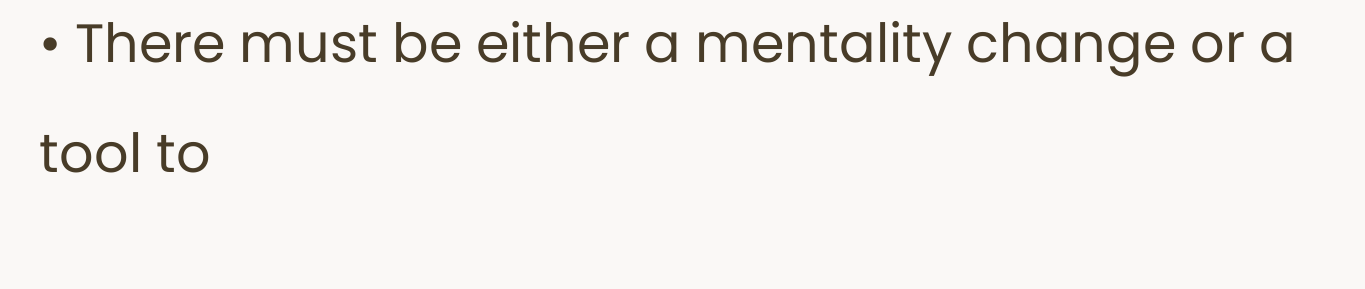• There must be either a mentality change or a tool to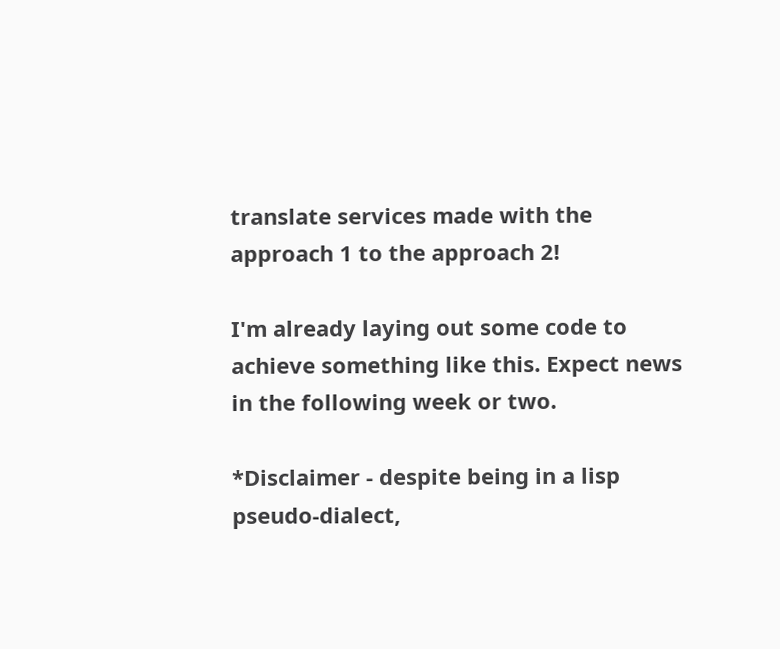translate services made with the approach 1 to the approach 2!

I'm already laying out some code to achieve something like this. Expect news in the following week or two.

*Disclaimer - despite being in a lisp pseudo-dialect,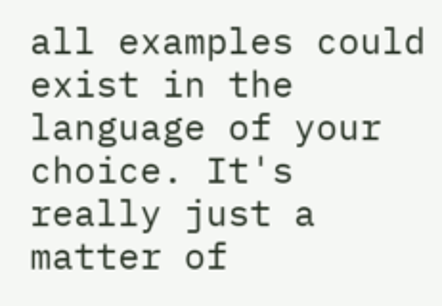all examples could exist in the language of your choice. It's really just a matter of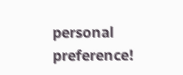personal preference!